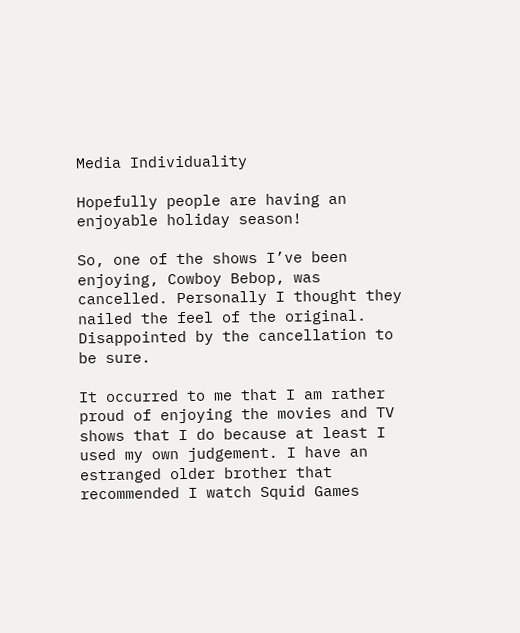Media Individuality

Hopefully people are having an enjoyable holiday season!

So, one of the shows I’ve been enjoying, Cowboy Bebop, was cancelled. Personally I thought they nailed the feel of the original. Disappointed by the cancellation to be sure.

It occurred to me that I am rather proud of enjoying the movies and TV shows that I do because at least I used my own judgement. I have an estranged older brother that recommended I watch Squid Games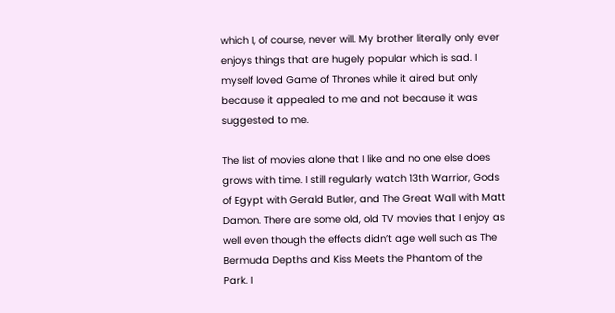which I, of course, never will. My brother literally only ever enjoys things that are hugely popular which is sad. I myself loved Game of Thrones while it aired but only because it appealed to me and not because it was suggested to me.

The list of movies alone that I like and no one else does grows with time. I still regularly watch 13th Warrior, Gods of Egypt with Gerald Butler, and The Great Wall with Matt Damon. There are some old, old TV movies that I enjoy as well even though the effects didn’t age well such as The Bermuda Depths and Kiss Meets the Phantom of the Park. I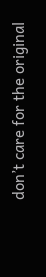don’t care for the original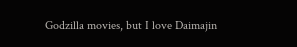Godzilla movies, but I love Daimajin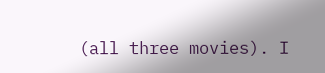(all three movies). I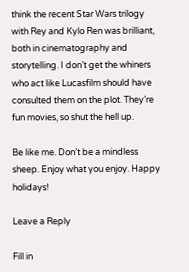think the recent Star Wars trilogy with Rey and Kylo Ren was brilliant, both in cinematography and storytelling. I don’t get the whiners who act like Lucasfilm should have consulted them on the plot. They’re fun movies, so shut the hell up.

Be like me. Don’t be a mindless sheep. Enjoy what you enjoy. Happy holidays!

Leave a Reply

Fill in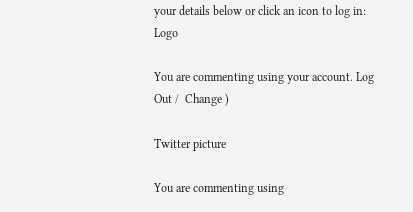your details below or click an icon to log in: Logo

You are commenting using your account. Log Out /  Change )

Twitter picture

You are commenting using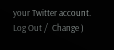your Twitter account. Log Out /  Change )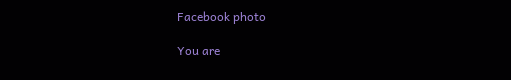Facebook photo

You are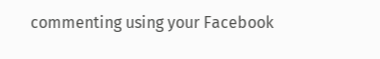commenting using your Facebook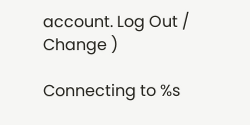account. Log Out /  Change )

Connecting to %s